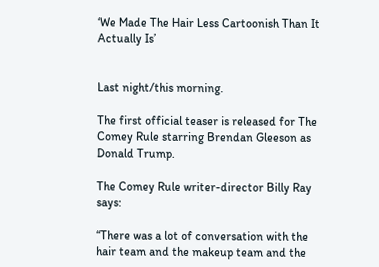‘We Made The Hair Less Cartoonish Than It Actually Is’


Last night/this morning.

The first official teaser is released for The Comey Rule starring Brendan Gleeson as Donald Trump.

The Comey Rule writer-director Billy Ray says:

“There was a lot of conversation with the hair team and the makeup team and the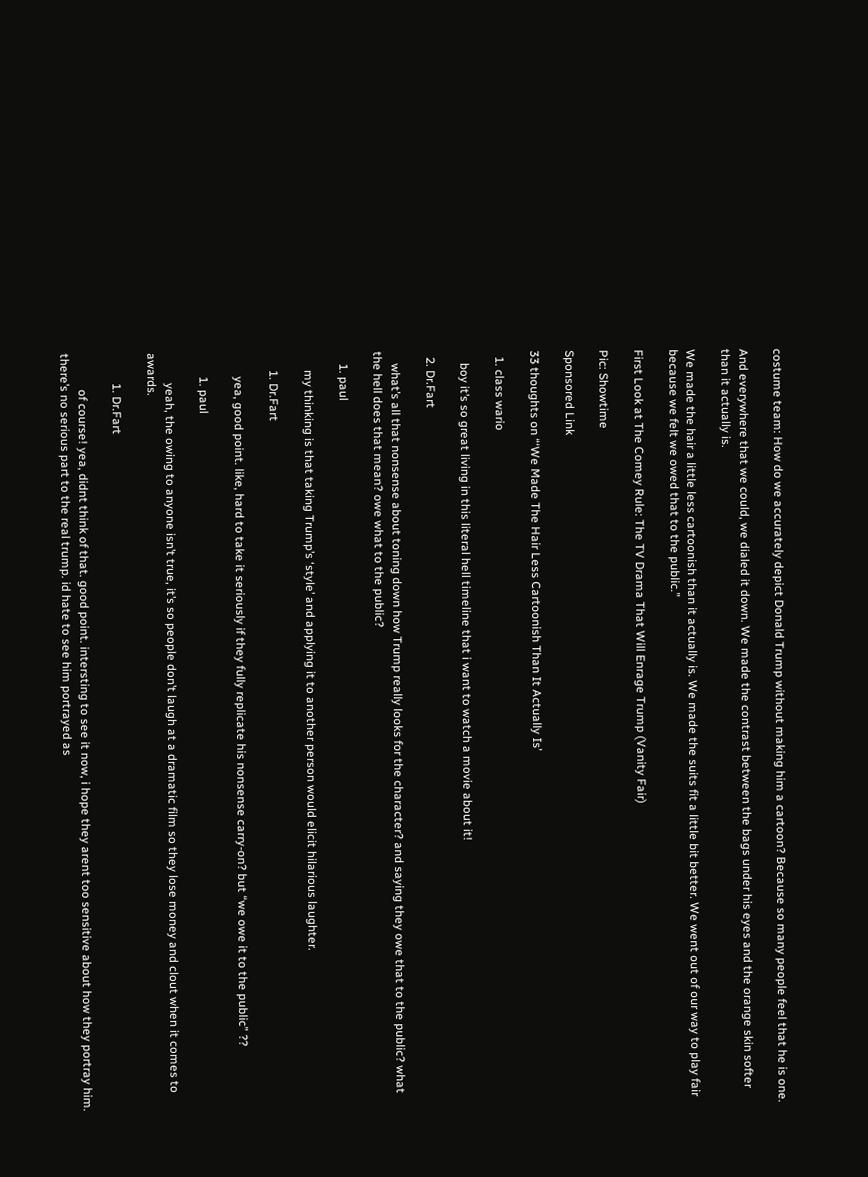costume team: How do we accurately depict Donald Trump without making him a cartoon? Because so many people feel that he is one.

And everywhere that we could, we dialed it down. We made the contrast between the bags under his eyes and the orange skin softer than it actually is.

We made the hair a little less cartoonish than it actually is. We made the suits fit a little bit better. We went out of our way to play fair because we felt we owed that to the public.”

First Look at The Comey Rule: The TV Drama That Will Enrage Trump (Vanity Fair)

Pic: Showtime

Sponsored Link

33 thoughts on “‘We Made The Hair Less Cartoonish Than It Actually Is’

  1. class wario

    boy it’s so great living in this literal hell timeline that i want to watch a movie about it!

  2. Dr.Fart

    what’s all that nonsense about toning down how Trump really looks for the character? and saying they owe that to the public? what the hell does that mean? owe what to the public?

    1. paul

      my thinking is that taking Trump’s ‘style’ and applying it to another person would elicit hilarious laughter.

      1. Dr.Fart

        yea, good point. like, hard to take it seriously if they fully replicate his nonsense carry-on? but “we owe it to the public” ??

        1. paul

          yeah, the owing to anyone isn’t true, it’s so people don’t laugh at a dramatic film so they lose money and clout when it comes to awards.

          1. Dr.Fart

            of course! yea, didnt think of that. good point. intersting to see it now, i hope they arent too sensitive about how they portray him. there’s no serious part to the real trump. id hate to see him portrayed as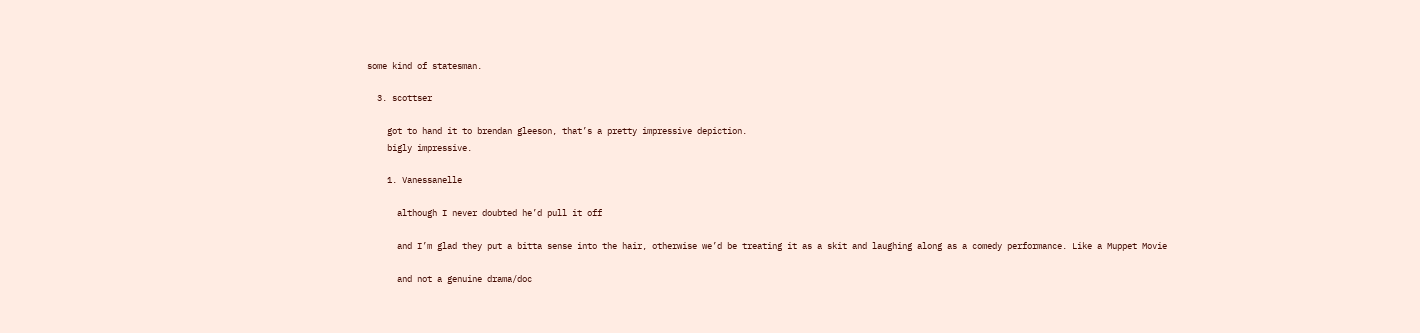some kind of statesman.

  3. scottser

    got to hand it to brendan gleeson, that’s a pretty impressive depiction.
    bigly impressive.

    1. Vanessanelle

      although I never doubted he’d pull it off

      and I’m glad they put a bitta sense into the hair, otherwise we’d be treating it as a skit and laughing along as a comedy performance. Like a Muppet Movie

      and not a genuine drama/doc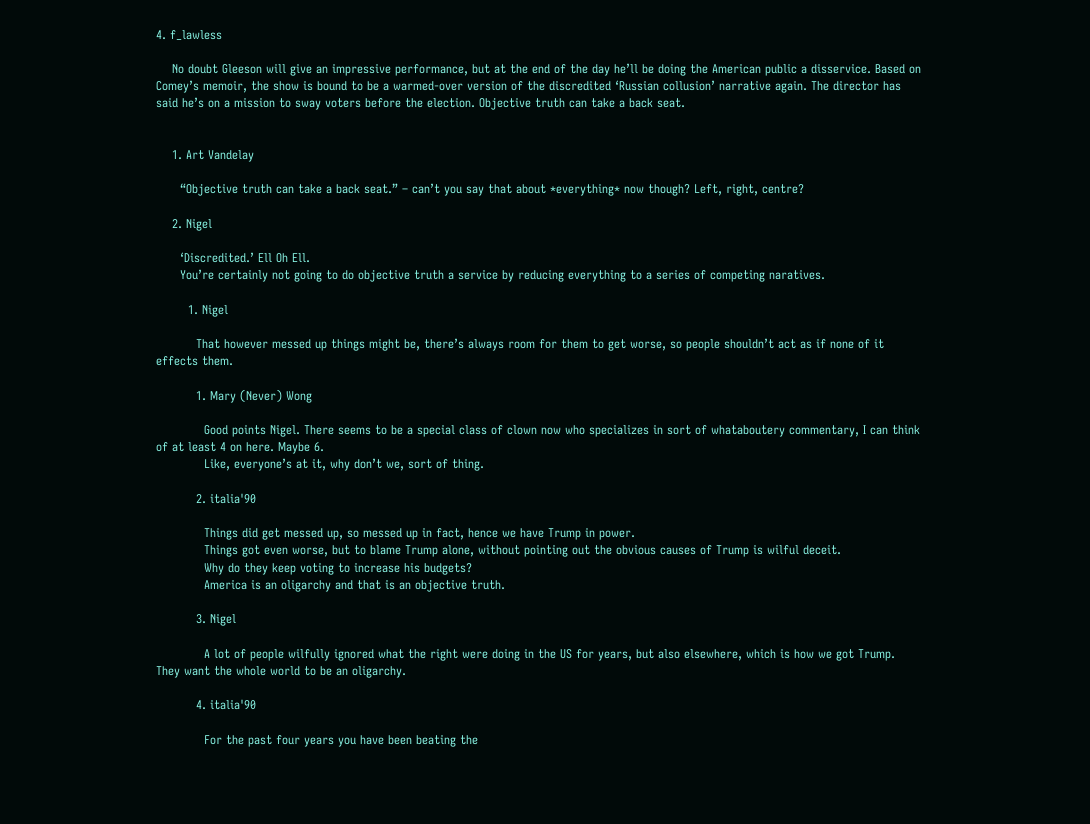4. f_lawless

    No doubt Gleeson will give an impressive performance, but at the end of the day he’ll be doing the American public a disservice. Based on Comey’s memoir, the show is bound to be a warmed-over version of the discredited ‘Russian collusion’ narrative again. The director has said he’s on a mission to sway voters before the election. Objective truth can take a back seat.


    1. Art Vandelay

      “Objective truth can take a back seat.” – can’t you say that about *everything* now though? Left, right, centre?

    2. Nigel

      ‘Discredited.’ Ell Oh Ell.
      You’re certainly not going to do objective truth a service by reducing everything to a series of competing naratives.

        1. Nigel

          That however messed up things might be, there’s always room for them to get worse, so people shouldn’t act as if none of it effects them.

          1. Mary (Never) Wong

            Good points Nigel. There seems to be a special class of clown now who specializes in sort of whataboutery commentary, I can think of at least 4 on here. Maybe 6.
            Like, everyone’s at it, why don’t we, sort of thing.

          2. italia'90

            Things did get messed up, so messed up in fact, hence we have Trump in power.
            Things got even worse, but to blame Trump alone, without pointing out the obvious causes of Trump is wilful deceit.
            Why do they keep voting to increase his budgets?
            America is an oligarchy and that is an objective truth.

          3. Nigel

            A lot of people wilfully ignored what the right were doing in the US for years, but also elsewhere, which is how we got Trump. They want the whole world to be an oligarchy.

          4. italia'90

            For the past four years you have been beating the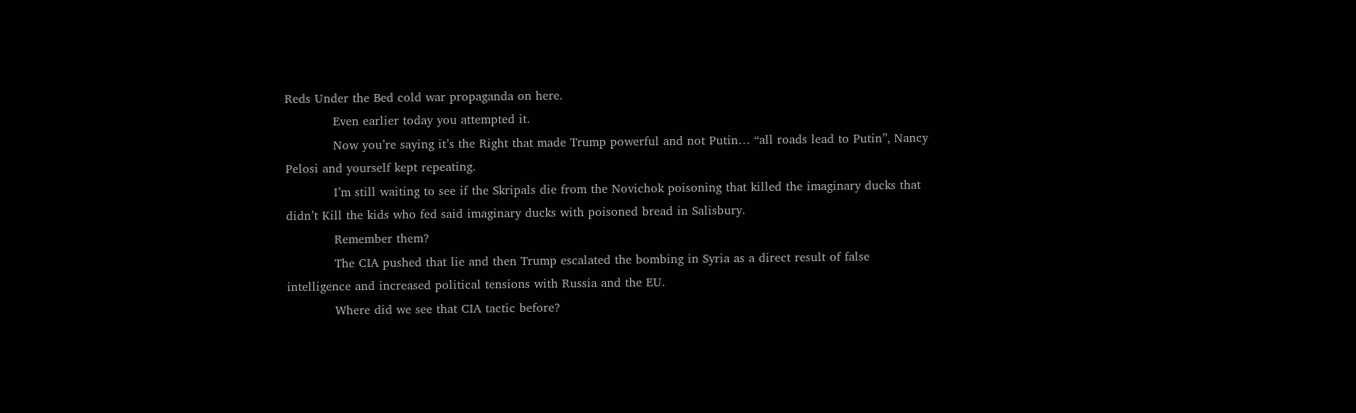Reds Under the Bed cold war propaganda on here.
            Even earlier today you attempted it.
            Now you’re saying it’s the Right that made Trump powerful and not Putin… “all roads lead to Putin”, Nancy Pelosi and yourself kept repeating.
            I’m still waiting to see if the Skripals die from the Novichok poisoning that killed the imaginary ducks that didn’t Kill the kids who fed said imaginary ducks with poisoned bread in Salisbury.
            Remember them?
            The CIA pushed that lie and then Trump escalated the bombing in Syria as a direct result of false intelligence and increased political tensions with Russia and the EU.
            Where did we see that CIA tactic before?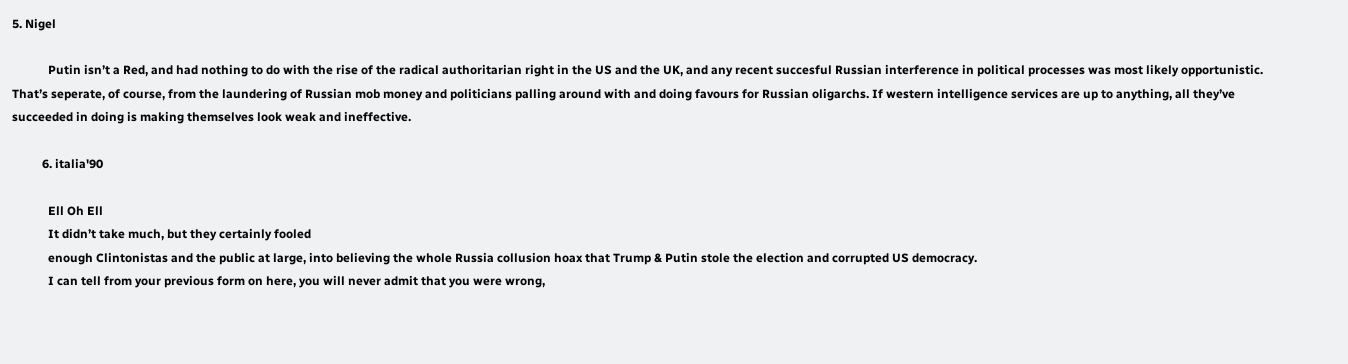5. Nigel

            Putin isn’t a Red, and had nothing to do with the rise of the radical authoritarian right in the US and the UK, and any recent succesful Russian interference in political processes was most likely opportunistic. That’s seperate, of course, from the laundering of Russian mob money and politicians palling around with and doing favours for Russian oligarchs. If western intelligence services are up to anything, all they’ve succeeded in doing is making themselves look weak and ineffective.

          6. italia'90

            Ell Oh Ell
            It didn’t take much, but they certainly fooled
            enough Clintonistas and the public at large, into believing the whole Russia collusion hoax that Trump & Putin stole the election and corrupted US democracy.
            I can tell from your previous form on here, you will never admit that you were wrong,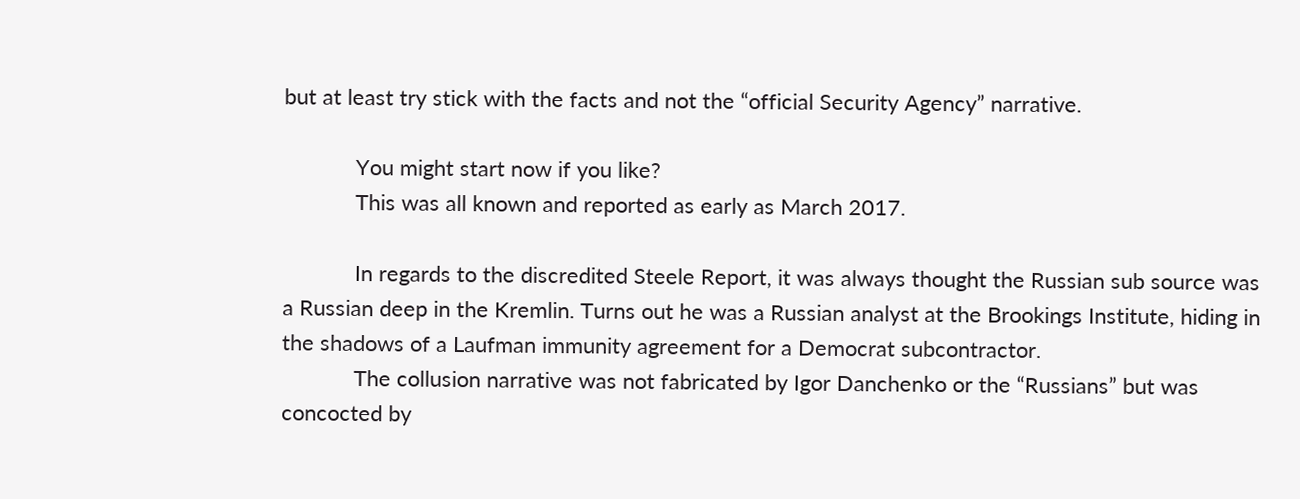but at least try stick with the facts and not the “official Security Agency” narrative.

            You might start now if you like?
            This was all known and reported as early as March 2017.

            In regards to the discredited Steele Report, it was always thought the Russian sub source was a Russian deep in the Kremlin. Turns out he was a Russian analyst at the Brookings Institute, hiding in the shadows of a Laufman immunity agreement for a Democrat subcontractor.
            The collusion narrative was not fabricated by Igor Danchenko or the “Russians” but was concocted by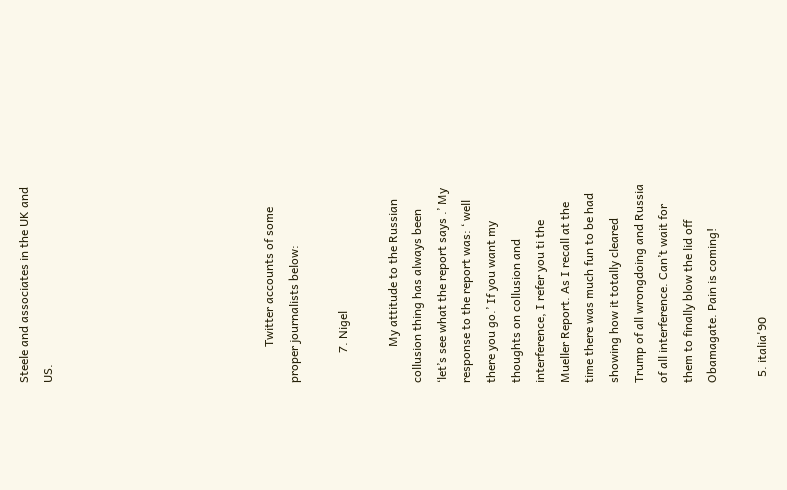Steele and associates in the UK and US.








            Twitter accounts of some proper journalists below:

          7. Nigel

            My attitude to the Russian collusion thing has always been ‘let’s see what the report says .’ My response to the report was: ‘ well there you go.’ If you want my thoughts on collusion and interference, I refer you ti the Mueller Report. As I recall at the time there was much fun to be had showing how it totally cleared Trump of all wrongdoing and Russia of all interference. Can’t wait for them to finally blow the lid off Obamagate. Pain is coming!

  5. italia'90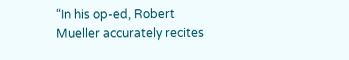“In his op-ed, Robert Mueller accurately recites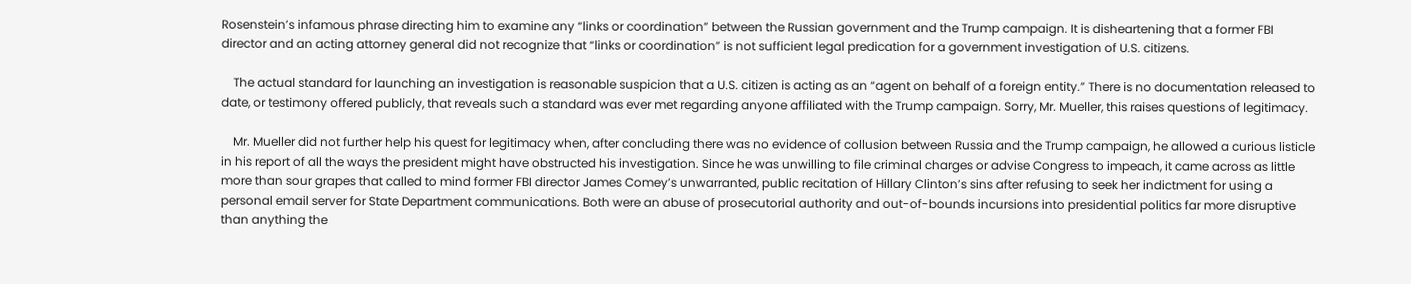Rosenstein’s infamous phrase directing him to examine any “links or coordination” between the Russian government and the Trump campaign. It is disheartening that a former FBI director and an acting attorney general did not recognize that “links or coordination” is not sufficient legal predication for a government investigation of U.S. citizens.

    The actual standard for launching an investigation is reasonable suspicion that a U.S. citizen is acting as an “agent on behalf of a foreign entity.” There is no documentation released to date, or testimony offered publicly, that reveals such a standard was ever met regarding anyone affiliated with the Trump campaign. Sorry, Mr. Mueller, this raises questions of legitimacy.

    Mr. Mueller did not further help his quest for legitimacy when, after concluding there was no evidence of collusion between Russia and the Trump campaign, he allowed a curious listicle in his report of all the ways the president might have obstructed his investigation. Since he was unwilling to file criminal charges or advise Congress to impeach, it came across as little more than sour grapes that called to mind former FBI director James Comey’s unwarranted, public recitation of Hillary Clinton’s sins after refusing to seek her indictment for using a personal email server for State Department communications. Both were an abuse of prosecutorial authority and out-of-bounds incursions into presidential politics far more disruptive than anything the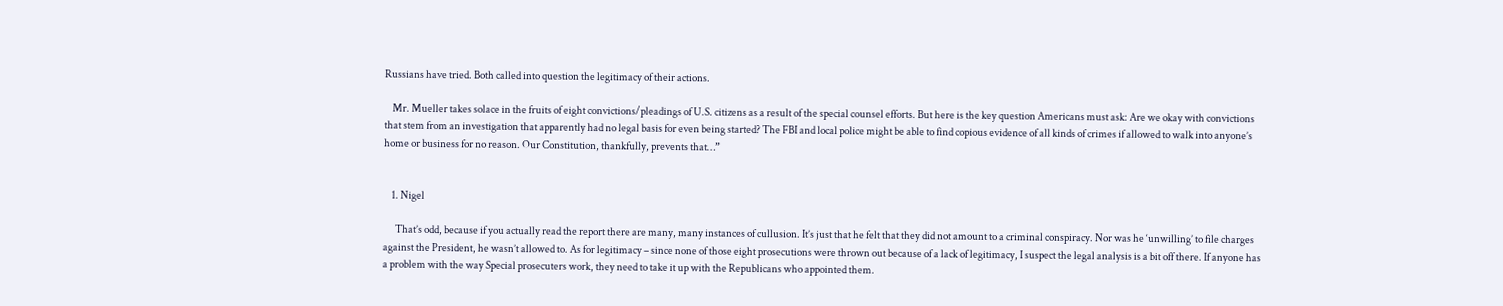Russians have tried. Both called into question the legitimacy of their actions.

    Mr. Mueller takes solace in the fruits of eight convictions/pleadings of U.S. citizens as a result of the special counsel efforts. But here is the key question Americans must ask: Are we okay with convictions that stem from an investigation that apparently had no legal basis for even being started? The FBI and local police might be able to find copious evidence of all kinds of crimes if allowed to walk into anyone’s home or business for no reason. Our Constitution, thankfully, prevents that…”


    1. Nigel

      That’s odd, because if you actually read the report there are many, many instances of cullusion. It’s just that he felt that they did not amount to a criminal conspiracy. Nor was he ‘unwilling’ to file charges against the President, he wasn’t allowed to. As for legitimacy – since none of those eight prosecutions were thrown out because of a lack of legitimacy, I suspect the legal analysis is a bit off there. If anyone has a problem with the way Special prosecuters work, they need to take it up with the Republicans who appointed them.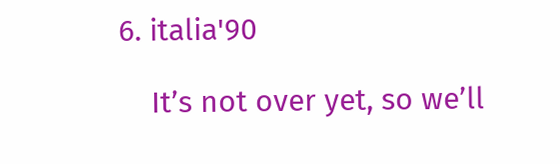6. italia'90

    It’s not over yet, so we’ll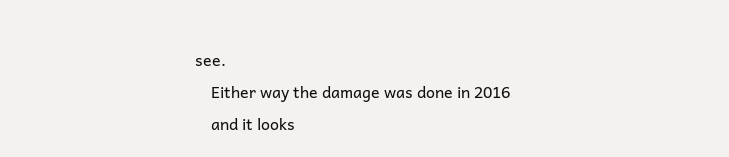see.
    Either way the damage was done in 2016
    and it looks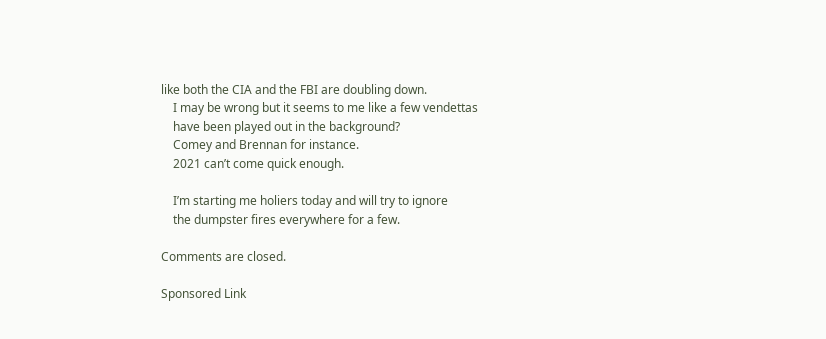like both the CIA and the FBI are doubling down.
    I may be wrong but it seems to me like a few vendettas
    have been played out in the background?
    Comey and Brennan for instance.
    2021 can’t come quick enough.

    I’m starting me holiers today and will try to ignore
    the dumpster fires everywhere for a few.

Comments are closed.

Sponsored Link